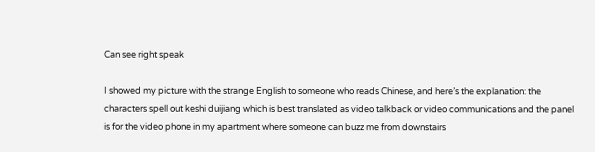Can see right speak

I showed my picture with the strange English to someone who reads Chinese, and here’s the explanation: the characters spell out keshi duijiang which is best translated as video talkback or video communications and the panel is for the video phone in my apartment where someone can buzz me from downstairs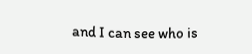and I can see who is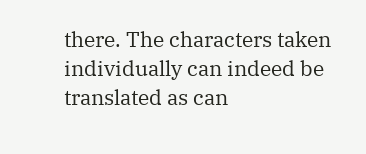there. The characters taken individually can indeed be translated as can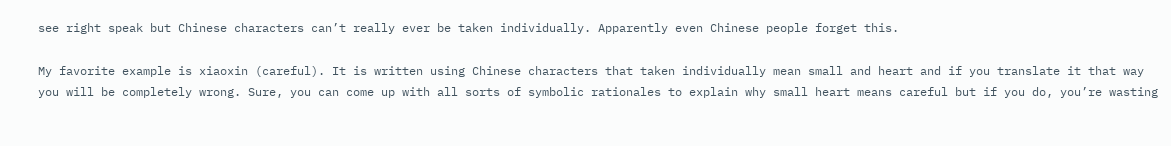see right speak but Chinese characters can’t really ever be taken individually. Apparently even Chinese people forget this.

My favorite example is xiaoxin (careful). It is written using Chinese characters that taken individually mean small and heart and if you translate it that way you will be completely wrong. Sure, you can come up with all sorts of symbolic rationales to explain why small heart means careful but if you do, you’re wasting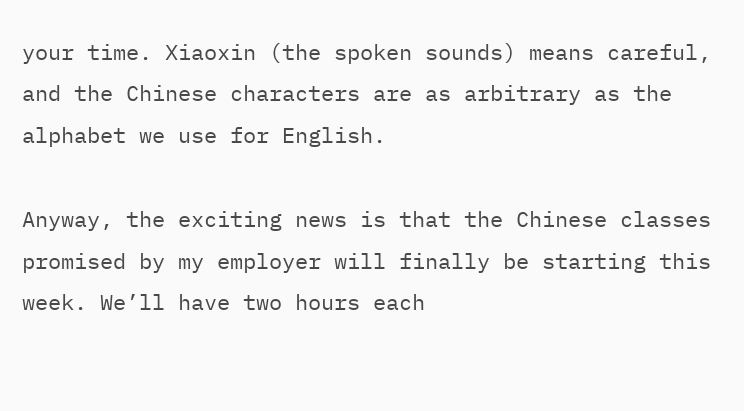your time. Xiaoxin (the spoken sounds) means careful, and the Chinese characters are as arbitrary as the alphabet we use for English.

Anyway, the exciting news is that the Chinese classes promised by my employer will finally be starting this week. We’ll have two hours each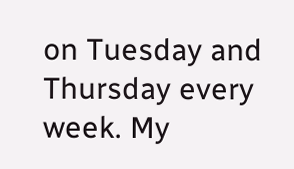on Tuesday and Thursday every week. My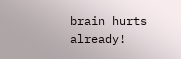brain hurts already!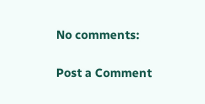No comments:

Post a Comment